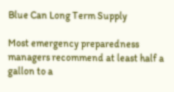Blue Can Long Term Supply

Most emergency preparedness managers recommend at least half a gallon to a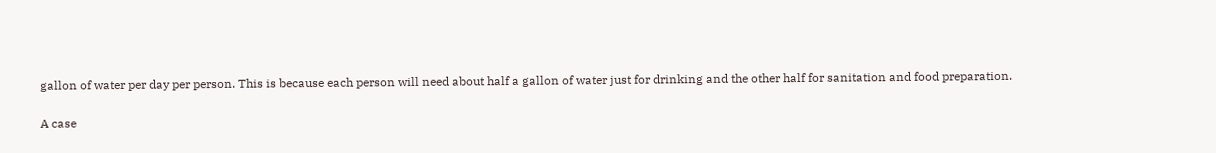gallon of water per day per person. This is because each person will need about half a gallon of water just for drinking and the other half for sanitation and food preparation.

A case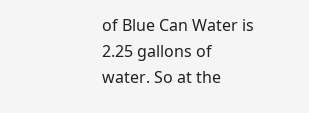of Blue Can Water is 2.25 gallons of water. So at the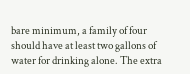bare minimum, a family of four should have at least two gallons of water for drinking alone. The extra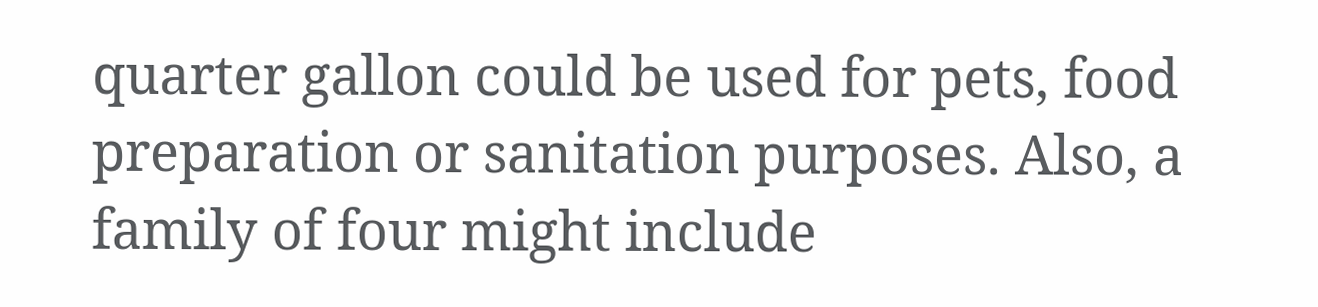quarter gallon could be used for pets, food preparation or sanitation purposes. Also, a family of four might include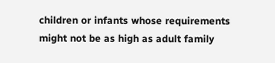children or infants whose requirements might not be as high as adult family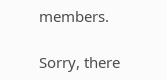members.

Sorry, there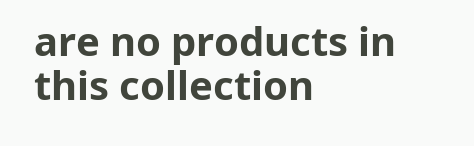are no products in this collection